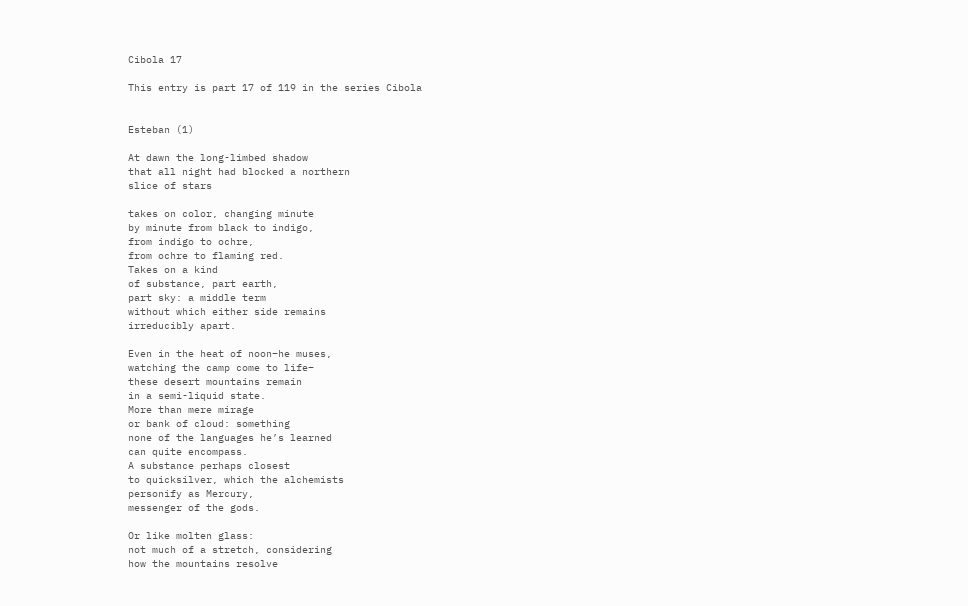Cibola 17

This entry is part 17 of 119 in the series Cibola


Esteban (1)

At dawn the long-limbed shadow
that all night had blocked a northern
slice of stars

takes on color, changing minute
by minute from black to indigo,
from indigo to ochre,
from ochre to flaming red.
Takes on a kind
of substance, part earth,
part sky: a middle term
without which either side remains
irreducibly apart.

Even in the heat of noon–he muses,
watching the camp come to life–
these desert mountains remain
in a semi-liquid state.
More than mere mirage
or bank of cloud: something
none of the languages he’s learned
can quite encompass.
A substance perhaps closest
to quicksilver, which the alchemists
personify as Mercury,
messenger of the gods.

Or like molten glass:
not much of a stretch, considering
how the mountains resolve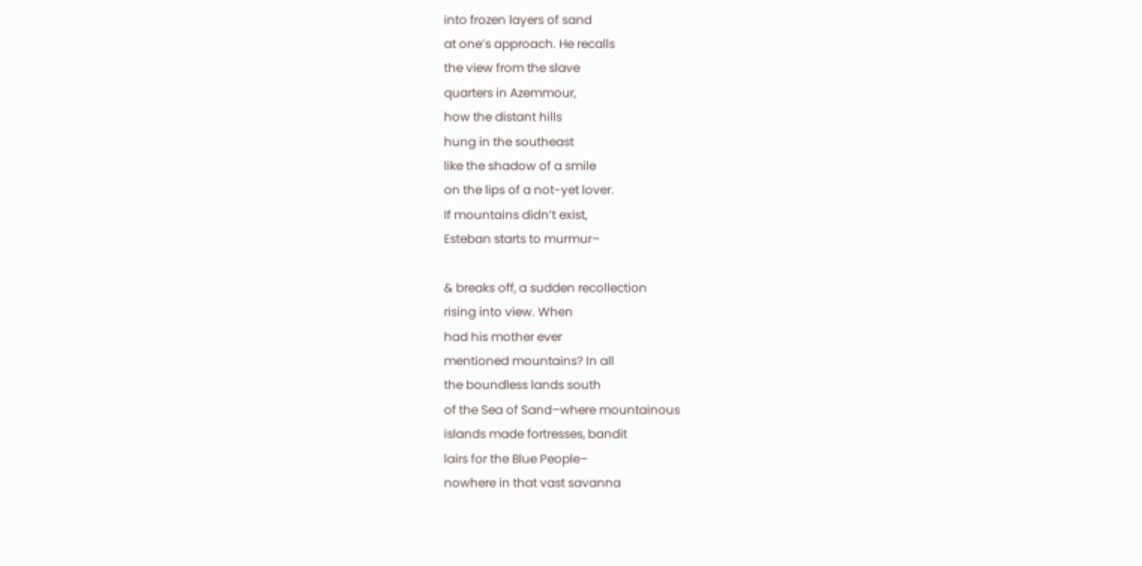into frozen layers of sand
at one’s approach. He recalls
the view from the slave
quarters in Azemmour,
how the distant hills
hung in the southeast
like the shadow of a smile
on the lips of a not-yet lover.
If mountains didn’t exist,
Esteban starts to murmur–

& breaks off, a sudden recollection
rising into view. When
had his mother ever
mentioned mountains? In all
the boundless lands south
of the Sea of Sand–where mountainous
islands made fortresses, bandit
lairs for the Blue People–
nowhere in that vast savanna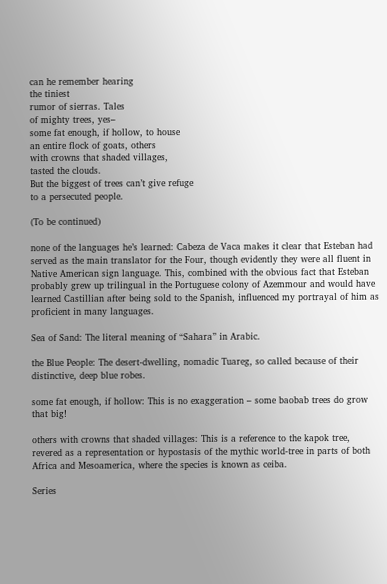can he remember hearing
the tiniest
rumor of sierras. Tales
of mighty trees, yes–
some fat enough, if hollow, to house
an entire flock of goats, others
with crowns that shaded villages,
tasted the clouds.
But the biggest of trees can’t give refuge
to a persecuted people.

(To be continued)

none of the languages he’s learned: Cabeza de Vaca makes it clear that Esteban had served as the main translator for the Four, though evidently they were all fluent in Native American sign language. This, combined with the obvious fact that Esteban probably grew up trilingual in the Portuguese colony of Azemmour and would have learned Castillian after being sold to the Spanish, influenced my portrayal of him as proficient in many languages.

Sea of Sand: The literal meaning of “Sahara” in Arabic.

the Blue People: The desert-dwelling, nomadic Tuareg, so called because of their distinctive, deep blue robes.

some fat enough, if hollow: This is no exaggeration – some baobab trees do grow that big!

others with crowns that shaded villages: This is a reference to the kapok tree, revered as a representation or hypostasis of the mythic world-tree in parts of both Africa and Mesoamerica, where the species is known as ceiba.

Series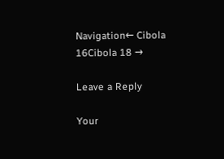Navigation← Cibola 16Cibola 18 →

Leave a Reply

Your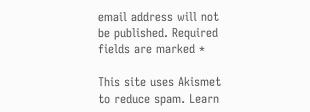email address will not be published. Required fields are marked *

This site uses Akismet to reduce spam. Learn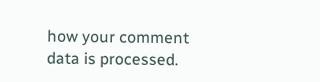how your comment data is processed.